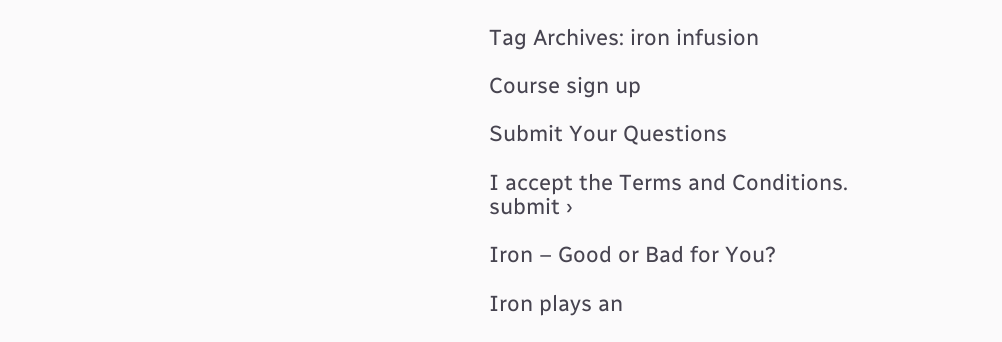Tag Archives: iron infusion

Course sign up

Submit Your Questions

I accept the Terms and Conditions.
submit ›

Iron – Good or Bad for You?

Iron plays an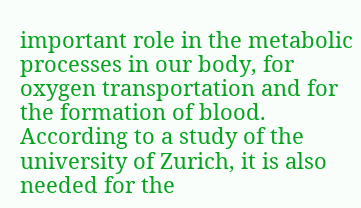important role in the metabolic processes in our body, for oxygen transportation and for the formation of blood. According to a study of the university of Zurich, it is also needed for the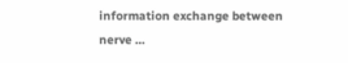information exchange between nerve …